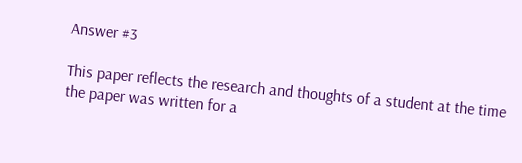Answer #3

This paper reflects the research and thoughts of a student at the time the paper was written for a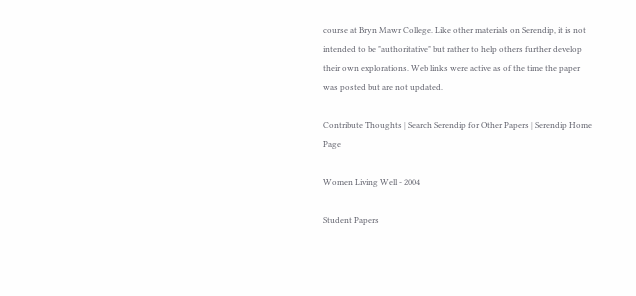course at Bryn Mawr College. Like other materials on Serendip, it is not intended to be "authoritative" but rather to help others further develop their own explorations. Web links were active as of the time the paper was posted but are not updated.

Contribute Thoughts | Search Serendip for Other Papers | Serendip Home Page

Women Living Well - 2004

Student Papers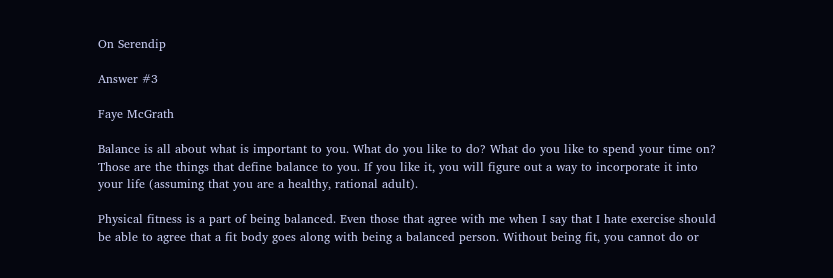On Serendip

Answer #3

Faye McGrath

Balance is all about what is important to you. What do you like to do? What do you like to spend your time on? Those are the things that define balance to you. If you like it, you will figure out a way to incorporate it into your life (assuming that you are a healthy, rational adult).

Physical fitness is a part of being balanced. Even those that agree with me when I say that I hate exercise should be able to agree that a fit body goes along with being a balanced person. Without being fit, you cannot do or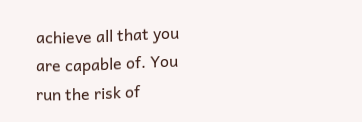achieve all that you are capable of. You run the risk of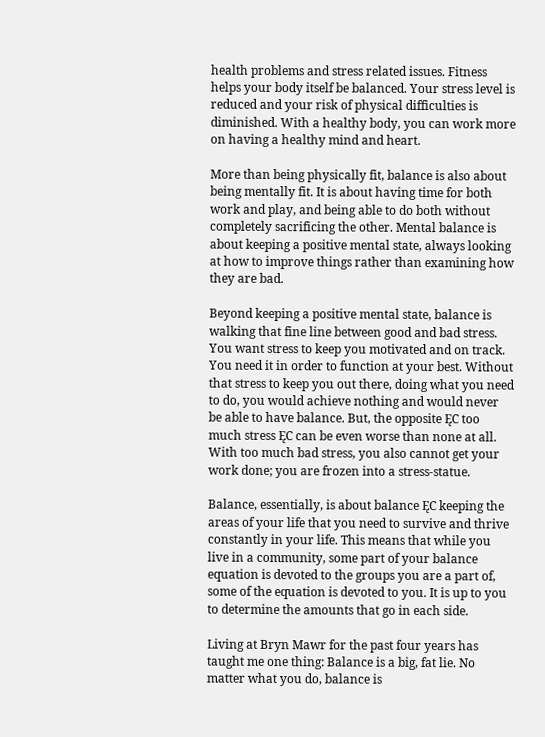health problems and stress related issues. Fitness helps your body itself be balanced. Your stress level is reduced and your risk of physical difficulties is diminished. With a healthy body, you can work more on having a healthy mind and heart.

More than being physically fit, balance is also about being mentally fit. It is about having time for both work and play, and being able to do both without completely sacrificing the other. Mental balance is about keeping a positive mental state, always looking at how to improve things rather than examining how they are bad.

Beyond keeping a positive mental state, balance is walking that fine line between good and bad stress. You want stress to keep you motivated and on track. You need it in order to function at your best. Without that stress to keep you out there, doing what you need to do, you would achieve nothing and would never be able to have balance. But, the opposite ĘC too much stress ĘC can be even worse than none at all. With too much bad stress, you also cannot get your work done; you are frozen into a stress-statue.

Balance, essentially, is about balance ĘC keeping the areas of your life that you need to survive and thrive constantly in your life. This means that while you live in a community, some part of your balance equation is devoted to the groups you are a part of, some of the equation is devoted to you. It is up to you to determine the amounts that go in each side.

Living at Bryn Mawr for the past four years has taught me one thing: Balance is a big, fat lie. No matter what you do, balance is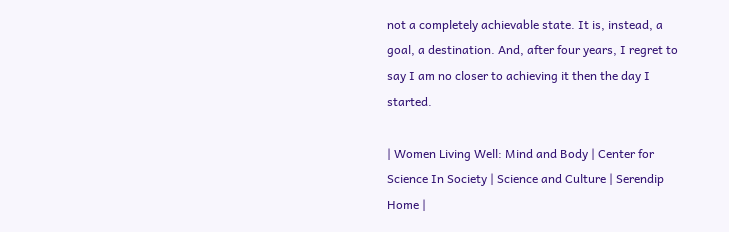not a completely achievable state. It is, instead, a goal, a destination. And, after four years, I regret to say I am no closer to achieving it then the day I started.

| Women Living Well: Mind and Body | Center for Science In Society | Science and Culture | Serendip Home |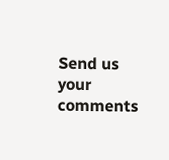Send us your comments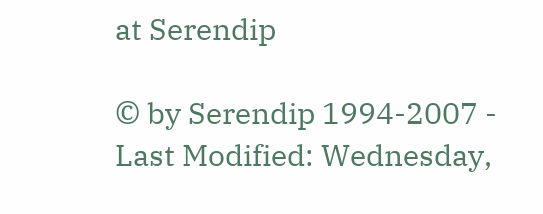at Serendip

© by Serendip 1994-2007 - Last Modified: Wednesday,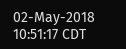02-May-2018 10:51:17 CDT